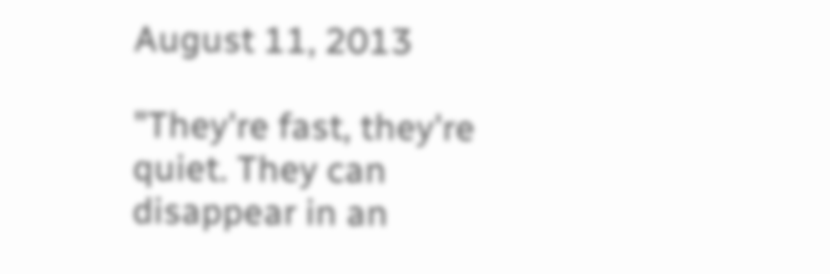August 11, 2013

"They're fast, they're quiet. They can disappear in an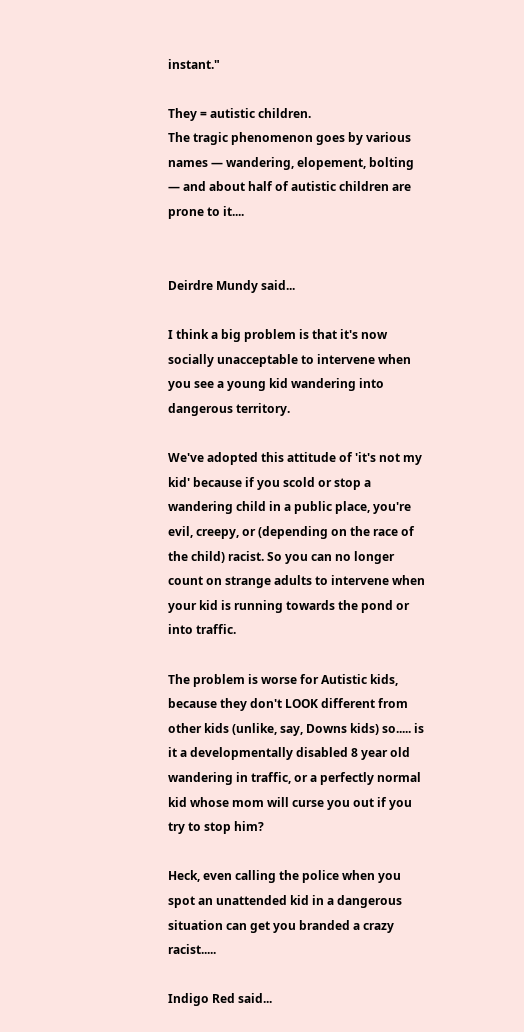instant."

They = autistic children.
The tragic phenomenon goes by various names — wandering, elopement, bolting — and about half of autistic children are prone to it....


Deirdre Mundy said...

I think a big problem is that it's now socially unacceptable to intervene when you see a young kid wandering into dangerous territory.

We've adopted this attitude of 'it's not my kid' because if you scold or stop a wandering child in a public place, you're evil, creepy, or (depending on the race of the child) racist. So you can no longer count on strange adults to intervene when your kid is running towards the pond or into traffic.

The problem is worse for Autistic kids, because they don't LOOK different from other kids (unlike, say, Downs kids) so..... is it a developmentally disabled 8 year old wandering in traffic, or a perfectly normal kid whose mom will curse you out if you try to stop him?

Heck, even calling the police when you spot an unattended kid in a dangerous situation can get you branded a crazy racist.....

Indigo Red said...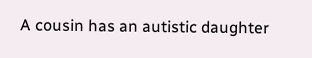A cousin has an autistic daughter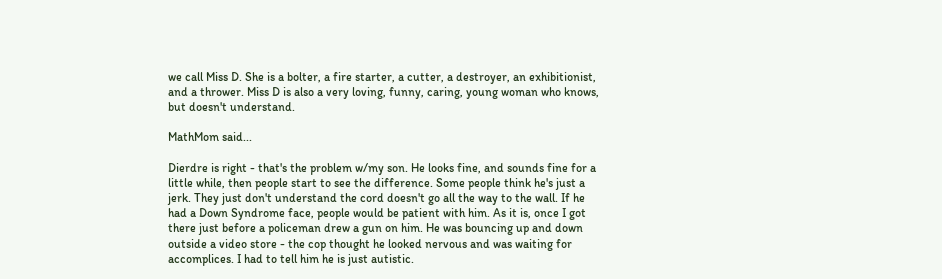we call Miss D. She is a bolter, a fire starter, a cutter, a destroyer, an exhibitionist, and a thrower. Miss D is also a very loving, funny, caring, young woman who knows, but doesn't understand.

MathMom said...

Dierdre is right - that's the problem w/my son. He looks fine, and sounds fine for a little while, then people start to see the difference. Some people think he's just a jerk. They just don't understand the cord doesn't go all the way to the wall. If he had a Down Syndrome face, people would be patient with him. As it is, once I got there just before a policeman drew a gun on him. He was bouncing up and down outside a video store - the cop thought he looked nervous and was waiting for accomplices. I had to tell him he is just autistic.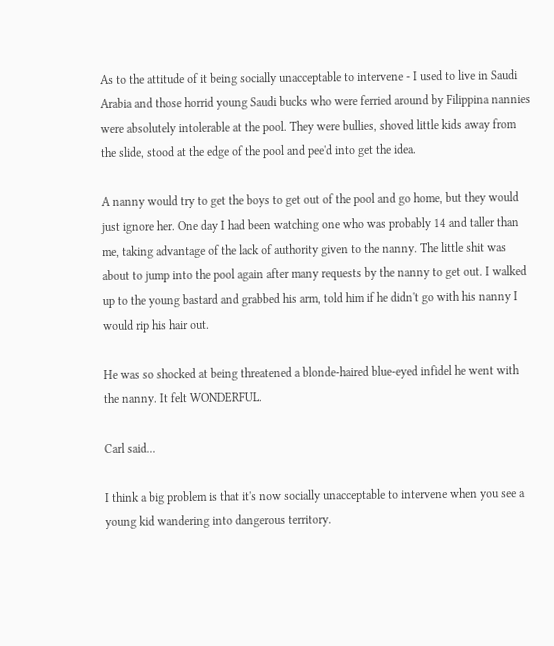As to the attitude of it being socially unacceptable to intervene - I used to live in Saudi Arabia and those horrid young Saudi bucks who were ferried around by Filippina nannies were absolutely intolerable at the pool. They were bullies, shoved little kids away from the slide, stood at the edge of the pool and pee'd into get the idea.

A nanny would try to get the boys to get out of the pool and go home, but they would just ignore her. One day I had been watching one who was probably 14 and taller than me, taking advantage of the lack of authority given to the nanny. The little shit was about to jump into the pool again after many requests by the nanny to get out. I walked up to the young bastard and grabbed his arm, told him if he didn't go with his nanny I would rip his hair out.

He was so shocked at being threatened a blonde-haired blue-eyed infidel he went with the nanny. It felt WONDERFUL.

Carl said...

I think a big problem is that it's now socially unacceptable to intervene when you see a young kid wandering into dangerous territory.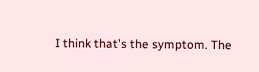I think that's the symptom. The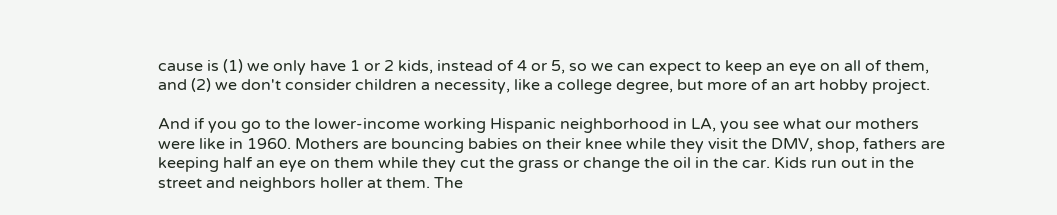cause is (1) we only have 1 or 2 kids, instead of 4 or 5, so we can expect to keep an eye on all of them, and (2) we don't consider children a necessity, like a college degree, but more of an art hobby project.

And if you go to the lower-income working Hispanic neighborhood in LA, you see what our mothers were like in 1960. Mothers are bouncing babies on their knee while they visit the DMV, shop, fathers are keeping half an eye on them while they cut the grass or change the oil in the car. Kids run out in the street and neighbors holler at them. The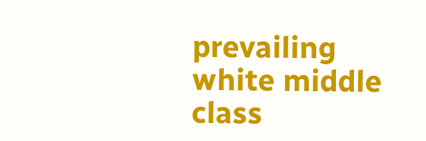prevailing white middle class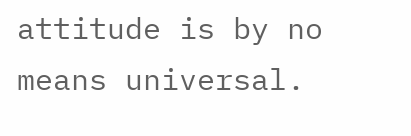attitude is by no means universal.